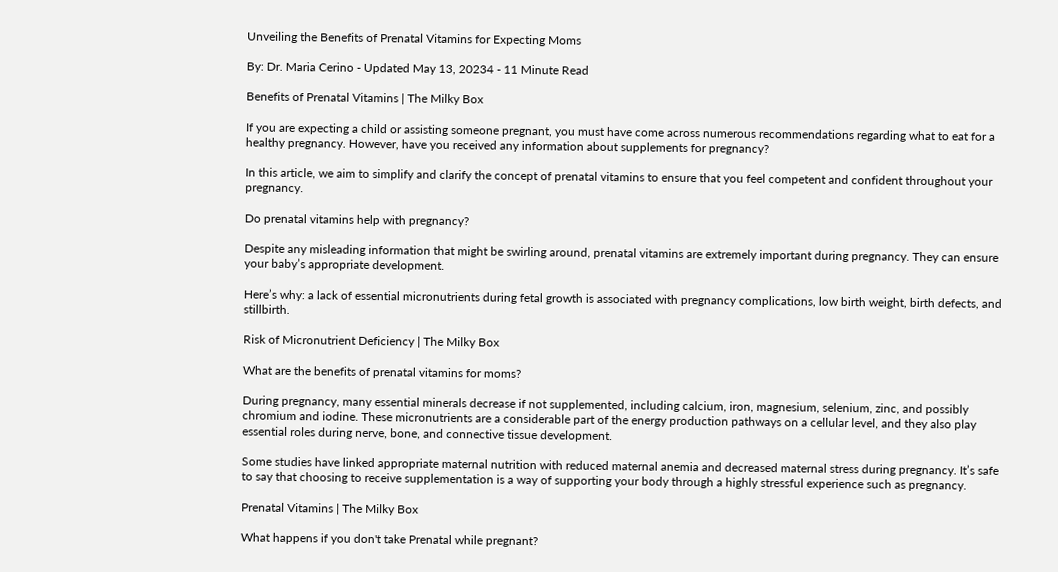Unveiling the Benefits of Prenatal Vitamins for Expecting Moms

By: Dr. Maria Cerino - Updated May 13, 20234 - 11 Minute Read

Benefits of Prenatal Vitamins | The Milky Box

If you are expecting a child or assisting someone pregnant, you must have come across numerous recommendations regarding what to eat for a healthy pregnancy. However, have you received any information about supplements for pregnancy?

In this article, we aim to simplify and clarify the concept of prenatal vitamins to ensure that you feel competent and confident throughout your pregnancy.

Do prenatal vitamins help with pregnancy?

Despite any misleading information that might be swirling around, prenatal vitamins are extremely important during pregnancy. They can ensure your baby’s appropriate development.

Here’s why: a lack of essential micronutrients during fetal growth is associated with pregnancy complications, low birth weight, birth defects, and stillbirth.

Risk of Micronutrient Deficiency | The Milky Box

What are the benefits of prenatal vitamins for moms?

During pregnancy, many essential minerals decrease if not supplemented, including calcium, iron, magnesium, selenium, zinc, and possibly chromium and iodine. These micronutrients are a considerable part of the energy production pathways on a cellular level, and they also play essential roles during nerve, bone, and connective tissue development.

Some studies have linked appropriate maternal nutrition with reduced maternal anemia and decreased maternal stress during pregnancy. It’s safe to say that choosing to receive supplementation is a way of supporting your body through a highly stressful experience such as pregnancy.

Prenatal Vitamins | The Milky Box

What happens if you don't take Prenatal while pregnant?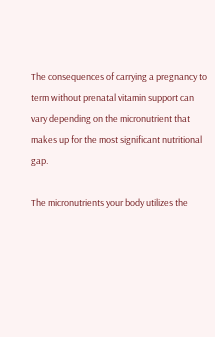The consequences of carrying a pregnancy to term without prenatal vitamin support can vary depending on the micronutrient that makes up for the most significant nutritional gap.

The micronutrients your body utilizes the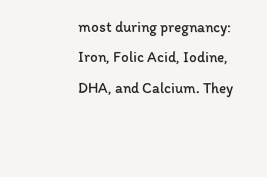most during pregnancy: Iron, Folic Acid, Iodine, DHA, and Calcium. They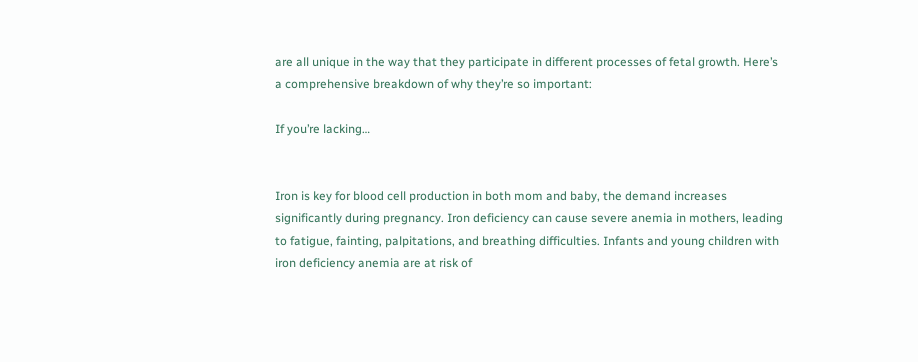are all unique in the way that they participate in different processes of fetal growth. Here’s a comprehensive breakdown of why they’re so important:

If you’re lacking…


Iron is key for blood cell production in both mom and baby, the demand increases significantly during pregnancy. Iron deficiency can cause severe anemia in mothers, leading to fatigue, fainting, palpitations, and breathing difficulties. Infants and young children with iron deficiency anemia are at risk of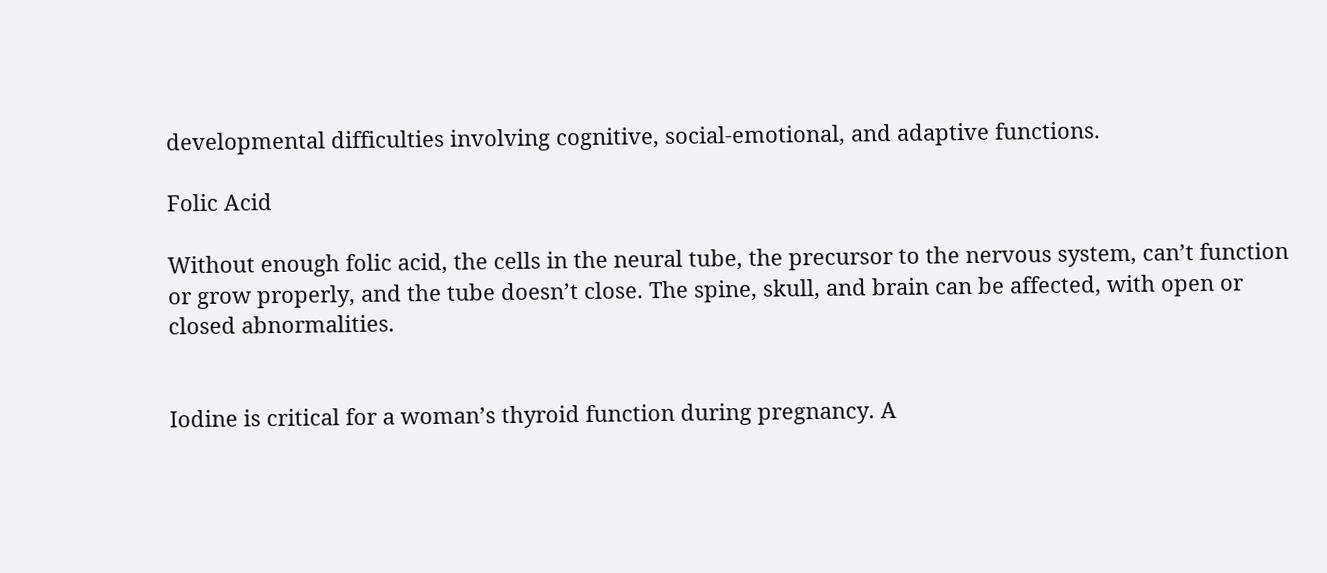developmental difficulties involving cognitive, social-emotional, and adaptive functions.

Folic Acid

Without enough folic acid, the cells in the neural tube, the precursor to the nervous system, can’t function or grow properly, and the tube doesn’t close. The spine, skull, and brain can be affected, with open or closed abnormalities.


Iodine is critical for a woman’s thyroid function during pregnancy. A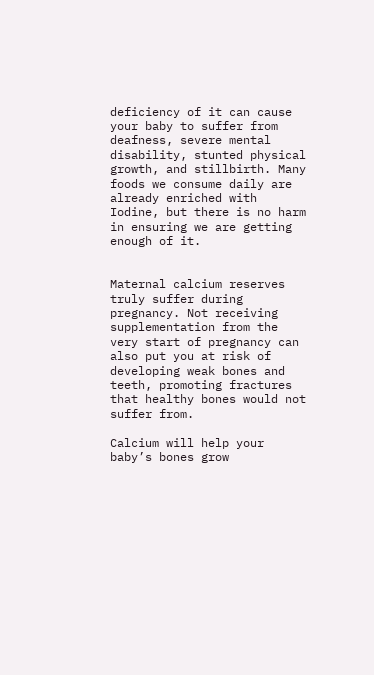deficiency of it can cause your baby to suffer from deafness, severe mental disability, stunted physical growth, and stillbirth. Many foods we consume daily are already enriched with Iodine, but there is no harm in ensuring we are getting enough of it.


Maternal calcium reserves truly suffer during pregnancy. Not receiving supplementation from the very start of pregnancy can also put you at risk of developing weak bones and teeth, promoting fractures that healthy bones would not suffer from.

Calcium will help your baby’s bones grow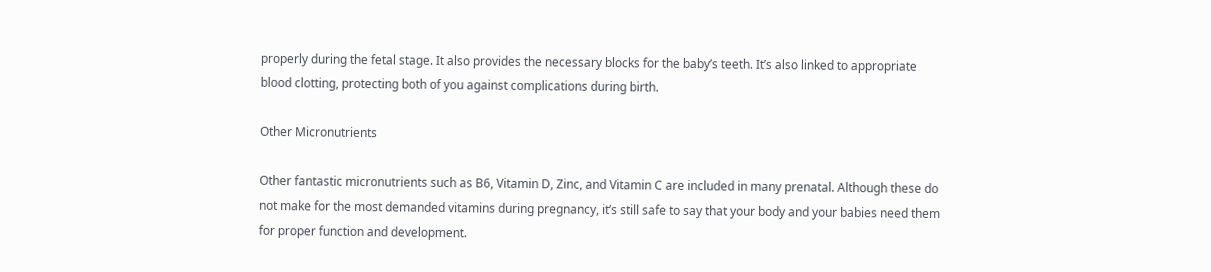properly during the fetal stage. It also provides the necessary blocks for the baby’s teeth. It’s also linked to appropriate blood clotting, protecting both of you against complications during birth.

Other Micronutrients

Other fantastic micronutrients such as B6, Vitamin D, Zinc, and Vitamin C are included in many prenatal. Although these do not make for the most demanded vitamins during pregnancy, it’s still safe to say that your body and your babies need them for proper function and development.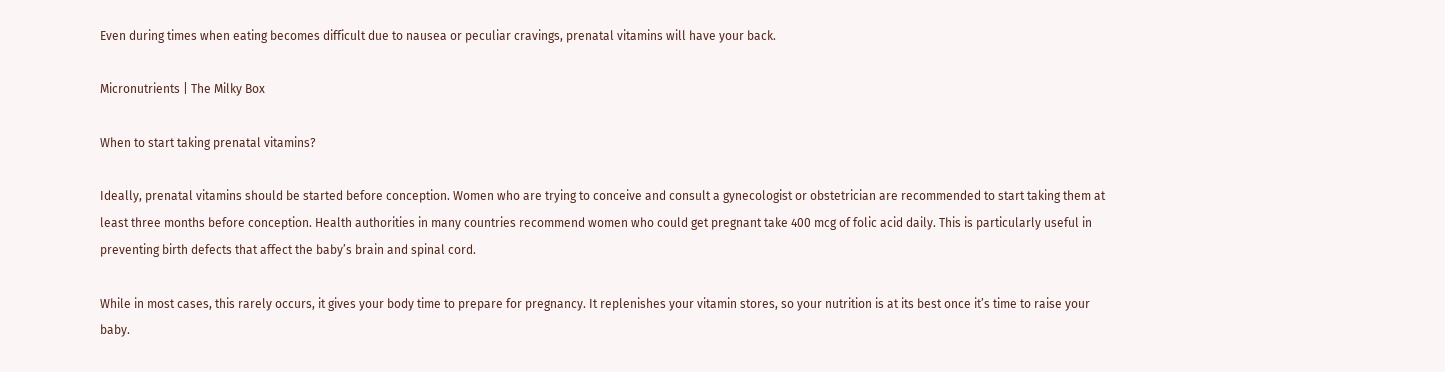Even during times when eating becomes difficult due to nausea or peculiar cravings, prenatal vitamins will have your back.

Micronutrients | The Milky Box

When to start taking prenatal vitamins?

Ideally, prenatal vitamins should be started before conception. Women who are trying to conceive and consult a gynecologist or obstetrician are recommended to start taking them at least three months before conception. Health authorities in many countries recommend women who could get pregnant take 400 mcg of folic acid daily. This is particularly useful in preventing birth defects that affect the baby’s brain and spinal cord.

While in most cases, this rarely occurs, it gives your body time to prepare for pregnancy. It replenishes your vitamin stores, so your nutrition is at its best once it’s time to raise your baby.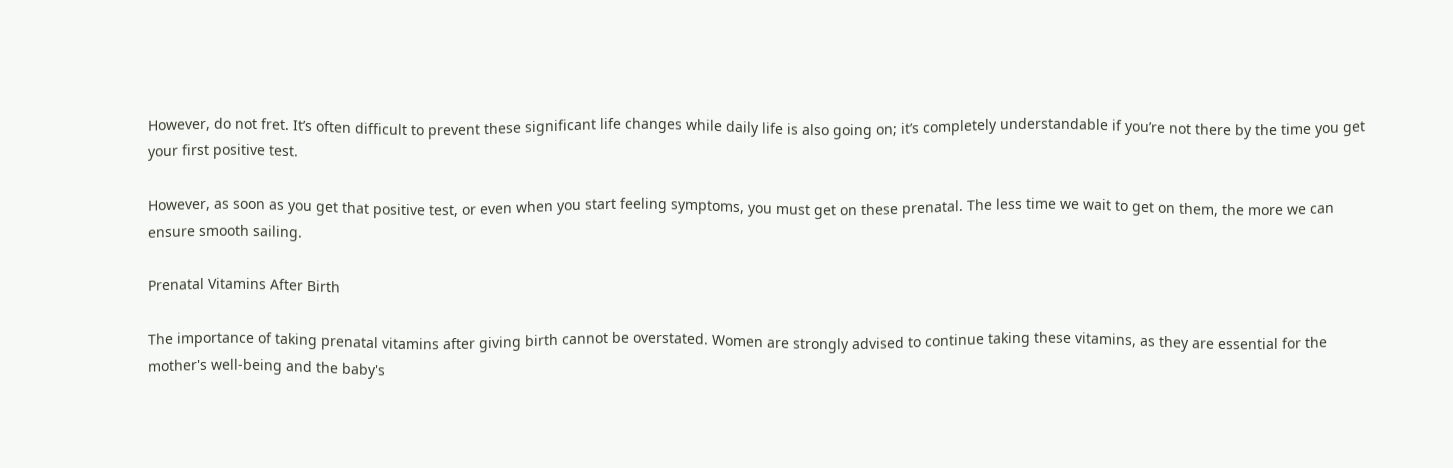However, do not fret. It’s often difficult to prevent these significant life changes while daily life is also going on; it’s completely understandable if you’re not there by the time you get your first positive test.

However, as soon as you get that positive test, or even when you start feeling symptoms, you must get on these prenatal. The less time we wait to get on them, the more we can ensure smooth sailing.

Prenatal Vitamins After Birth

The importance of taking prenatal vitamins after giving birth cannot be overstated. Women are strongly advised to continue taking these vitamins, as they are essential for the mother's well-being and the baby's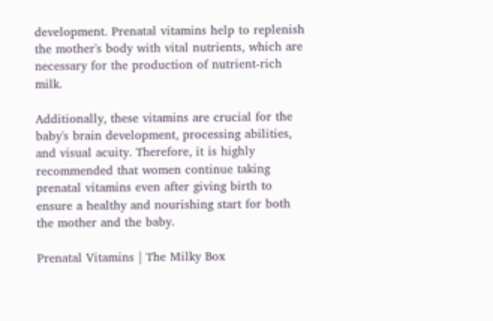development. Prenatal vitamins help to replenish the mother's body with vital nutrients, which are necessary for the production of nutrient-rich milk.

Additionally, these vitamins are crucial for the baby's brain development, processing abilities, and visual acuity. Therefore, it is highly recommended that women continue taking prenatal vitamins even after giving birth to ensure a healthy and nourishing start for both the mother and the baby.

Prenatal Vitamins | The Milky Box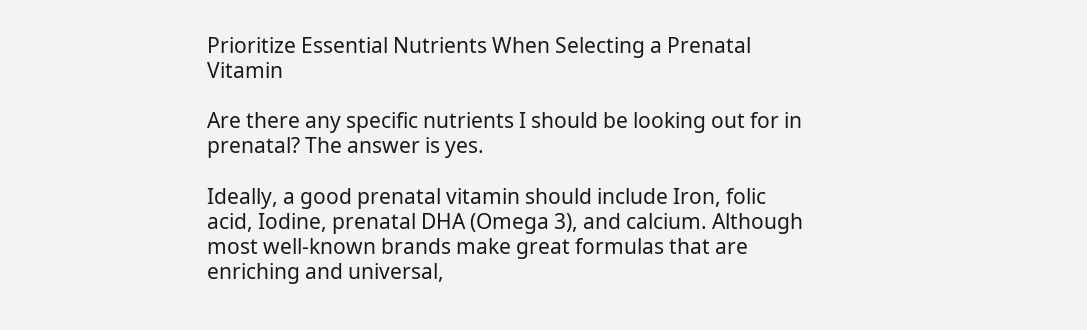Prioritize Essential Nutrients When Selecting a Prenatal Vitamin

Are there any specific nutrients I should be looking out for in prenatal? The answer is yes.

Ideally, a good prenatal vitamin should include Iron, folic acid, Iodine, prenatal DHA (Omega 3), and calcium. Although most well-known brands make great formulas that are enriching and universal,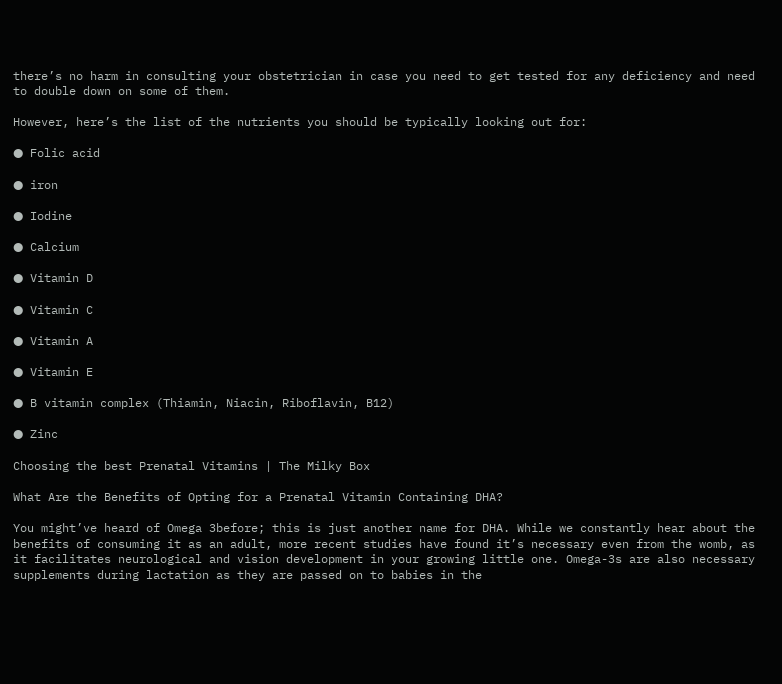there’s no harm in consulting your obstetrician in case you need to get tested for any deficiency and need to double down on some of them.

However, here’s the list of the nutrients you should be typically looking out for:

● Folic acid

● iron

● Iodine

● Calcium

● Vitamin D

● Vitamin C

● Vitamin A

● Vitamin E

● B vitamin complex (Thiamin, Niacin, Riboflavin, B12)

● Zinc

Choosing the best Prenatal Vitamins | The Milky Box

What Are the Benefits of Opting for a Prenatal Vitamin Containing DHA?

You might’ve heard of Omega 3before; this is just another name for DHA. While we constantly hear about the benefits of consuming it as an adult, more recent studies have found it’s necessary even from the womb, as it facilitates neurological and vision development in your growing little one. Omega-3s are also necessary supplements during lactation as they are passed on to babies in the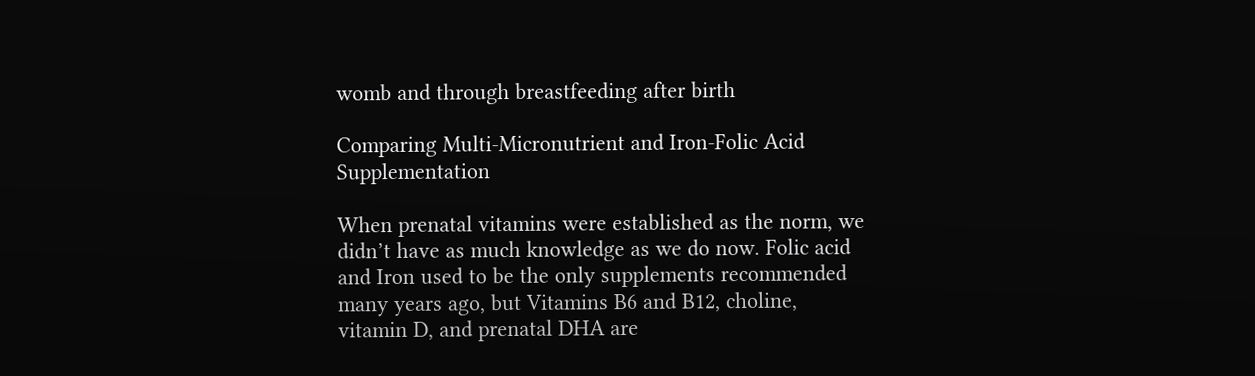womb and through breastfeeding after birth

Comparing Multi-Micronutrient and Iron-Folic Acid Supplementation

When prenatal vitamins were established as the norm, we didn’t have as much knowledge as we do now. Folic acid and Iron used to be the only supplements recommended many years ago, but Vitamins B6 and B12, choline, vitamin D, and prenatal DHA are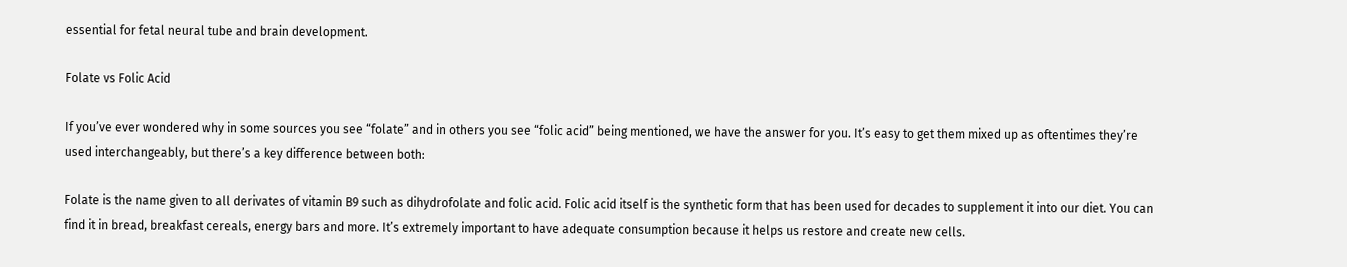essential for fetal neural tube and brain development.

Folate vs Folic Acid

If you’ve ever wondered why in some sources you see “folate” and in others you see “folic acid” being mentioned, we have the answer for you. It’s easy to get them mixed up as oftentimes they’re used interchangeably, but there’s a key difference between both:

Folate is the name given to all derivates of vitamin B9 such as dihydrofolate and folic acid. Folic acid itself is the synthetic form that has been used for decades to supplement it into our diet. You can find it in bread, breakfast cereals, energy bars and more. It’s extremely important to have adequate consumption because it helps us restore and create new cells.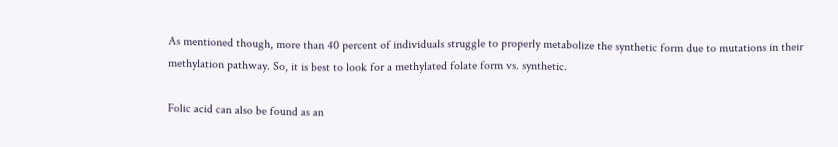As mentioned though, more than 40 percent of individuals struggle to properly metabolize the synthetic form due to mutations in their methylation pathway. So, it is best to look for a methylated folate form vs. synthetic.

Folic acid can also be found as an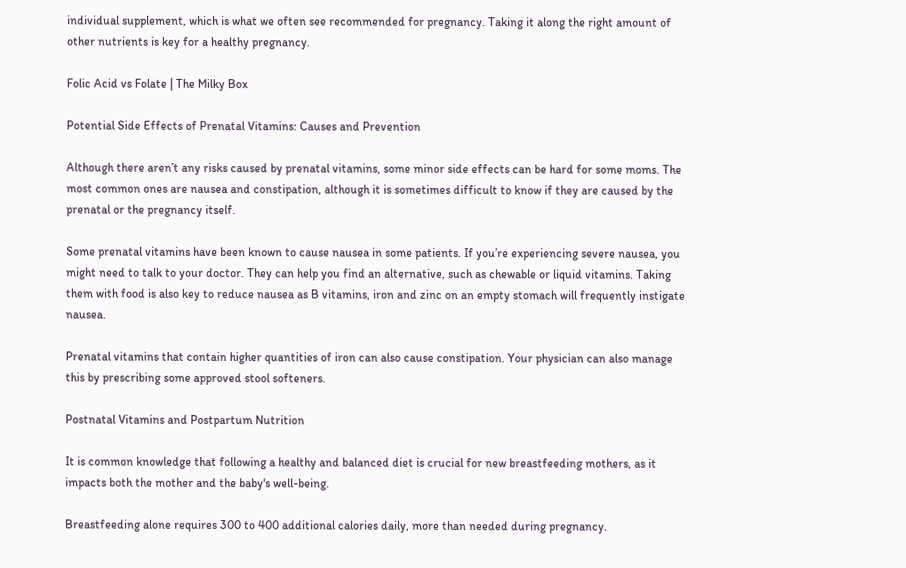individual supplement, which is what we often see recommended for pregnancy. Taking it along the right amount of other nutrients is key for a healthy pregnancy.

Folic Acid vs Folate | The Milky Box

Potential Side Effects of Prenatal Vitamins: Causes and Prevention

Although there aren’t any risks caused by prenatal vitamins, some minor side effects can be hard for some moms. The most common ones are nausea and constipation, although it is sometimes difficult to know if they are caused by the prenatal or the pregnancy itself.

Some prenatal vitamins have been known to cause nausea in some patients. If you’re experiencing severe nausea, you might need to talk to your doctor. They can help you find an alternative, such as chewable or liquid vitamins. Taking them with food is also key to reduce nausea as B vitamins, iron and zinc on an empty stomach will frequently instigate nausea.

Prenatal vitamins that contain higher quantities of iron can also cause constipation. Your physician can also manage this by prescribing some approved stool softeners.

Postnatal Vitamins and Postpartum Nutrition

It is common knowledge that following a healthy and balanced diet is crucial for new breastfeeding mothers, as it impacts both the mother and the baby's well-being.

Breastfeeding alone requires 300 to 400 additional calories daily, more than needed during pregnancy.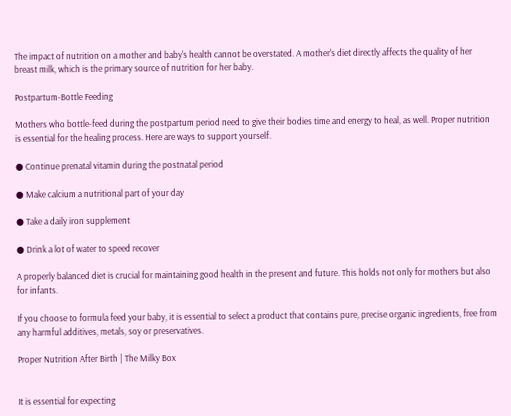The impact of nutrition on a mother and baby's health cannot be overstated. A mother's diet directly affects the quality of her breast milk, which is the primary source of nutrition for her baby.

Postpartum-Bottle Feeding

Mothers who bottle-feed during the postpartum period need to give their bodies time and energy to heal, as well. Proper nutrition is essential for the healing process. Here are ways to support yourself.

● Continue prenatal vitamin during the postnatal period

● Make calcium a nutritional part of your day

● Take a daily iron supplement

● Drink a lot of water to speed recover

A properly balanced diet is crucial for maintaining good health in the present and future. This holds not only for mothers but also for infants.

If you choose to formula feed your baby, it is essential to select a product that contains pure, precise organic ingredients, free from any harmful additives, metals, soy or preservatives.

Proper Nutrition After Birth | The Milky Box


It is essential for expecting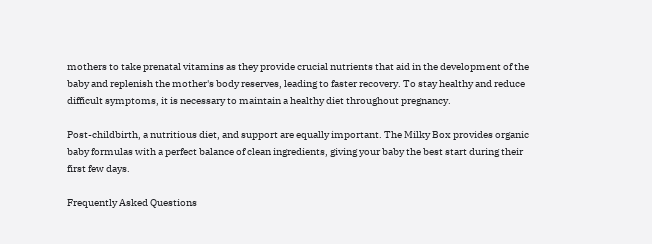mothers to take prenatal vitamins as they provide crucial nutrients that aid in the development of the baby and replenish the mother's body reserves, leading to faster recovery. To stay healthy and reduce difficult symptoms, it is necessary to maintain a healthy diet throughout pregnancy.

Post-childbirth, a nutritious diet, and support are equally important. The Milky Box provides organic baby formulas with a perfect balance of clean ingredients, giving your baby the best start during their first few days.

Frequently Asked Questions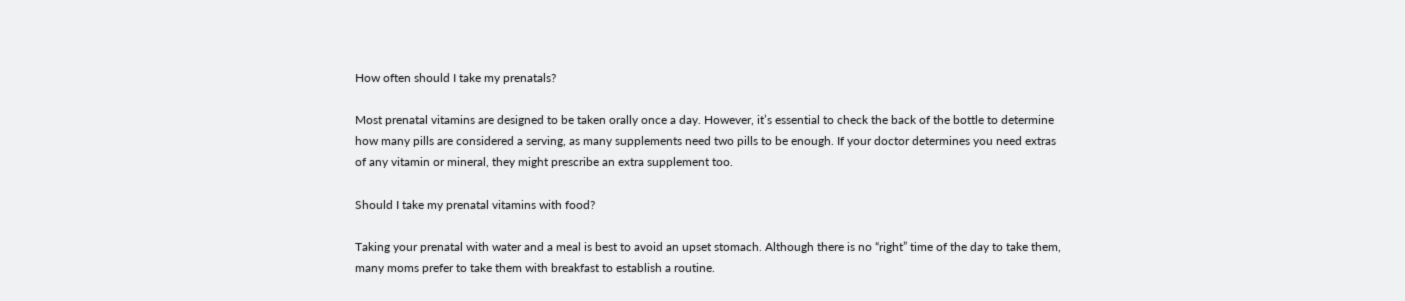How often should I take my prenatals?

Most prenatal vitamins are designed to be taken orally once a day. However, it’s essential to check the back of the bottle to determine how many pills are considered a serving, as many supplements need two pills to be enough. If your doctor determines you need extras of any vitamin or mineral, they might prescribe an extra supplement too.

Should I take my prenatal vitamins with food?

Taking your prenatal with water and a meal is best to avoid an upset stomach. Although there is no “right” time of the day to take them, many moms prefer to take them with breakfast to establish a routine.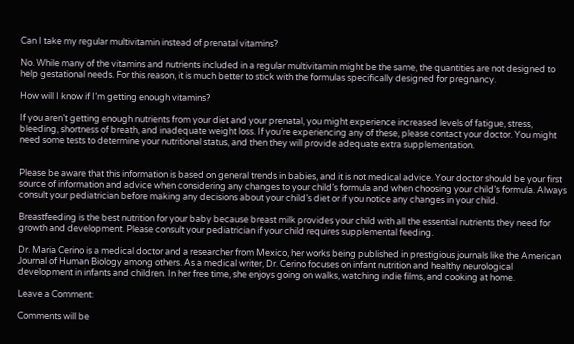Can I take my regular multivitamin instead of prenatal vitamins?

No. While many of the vitamins and nutrients included in a regular multivitamin might be the same, the quantities are not designed to help gestational needs. For this reason, it is much better to stick with the formulas specifically designed for pregnancy.

How will I know if I’m getting enough vitamins?

If you aren’t getting enough nutrients from your diet and your prenatal, you might experience increased levels of fatigue, stress, bleeding, shortness of breath, and inadequate weight loss. If you’re experiencing any of these, please contact your doctor. You might need some tests to determine your nutritional status, and then they will provide adequate extra supplementation.


Please be aware that this information is based on general trends in babies, and it is not medical advice. Your doctor should be your first source of information and advice when considering any changes to your child’s formula and when choosing your child’s formula. Always consult your pediatrician before making any decisions about your child’s diet or if you notice any changes in your child.

Breastfeeding is the best nutrition for your baby because breast milk provides your child with all the essential nutrients they need for growth and development. Please consult your pediatrician if your child requires supplemental feeding.

Dr. Maria Cerino is a medical doctor and a researcher from Mexico, her works being published in prestigious journals like the American Journal of Human Biology among others. As a medical writer, Dr. Cerino focuses on infant nutrition and healthy neurological development in infants and children. In her free time, she enjoys going on walks, watching indie films, and cooking at home.

Leave a Comment:

Comments will be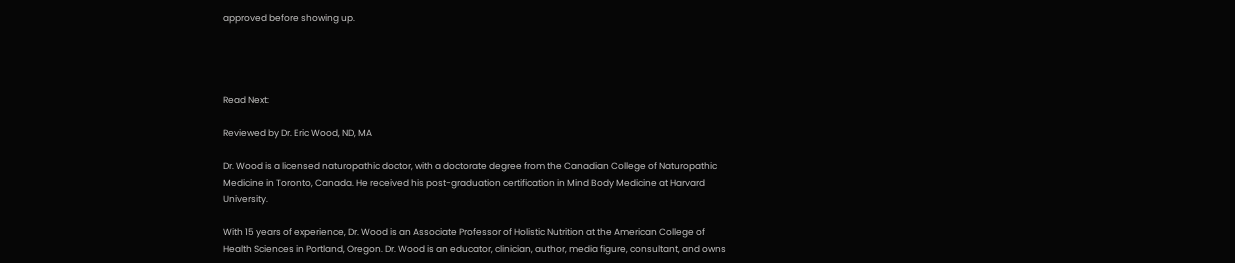approved before showing up.




Read Next:

Reviewed by Dr. Eric Wood, ND, MA

Dr. Wood is a licensed naturopathic doctor, with a doctorate degree from the Canadian College of Naturopathic Medicine in Toronto, Canada. He received his post-graduation certification in Mind Body Medicine at Harvard University.

With 15 years of experience, Dr. Wood is an Associate Professor of Holistic Nutrition at the American College of Health Sciences in Portland, Oregon. Dr. Wood is an educator, clinician, author, media figure, consultant, and owns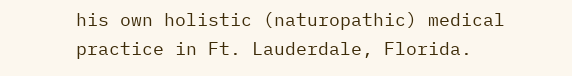his own holistic (naturopathic) medical practice in Ft. Lauderdale, Florida.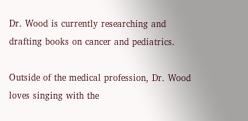Dr. Wood is currently researching and drafting books on cancer and pediatrics.

Outside of the medical profession, Dr. Wood loves singing with the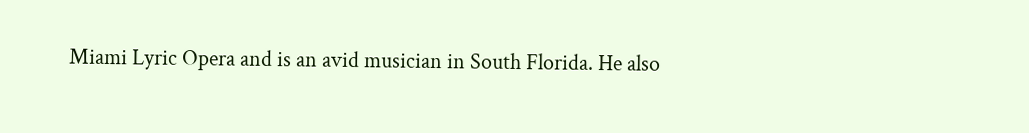Miami Lyric Opera and is an avid musician in South Florida. He also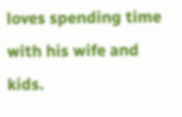loves spending time with his wife and kids.